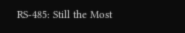RS-485: Still the Most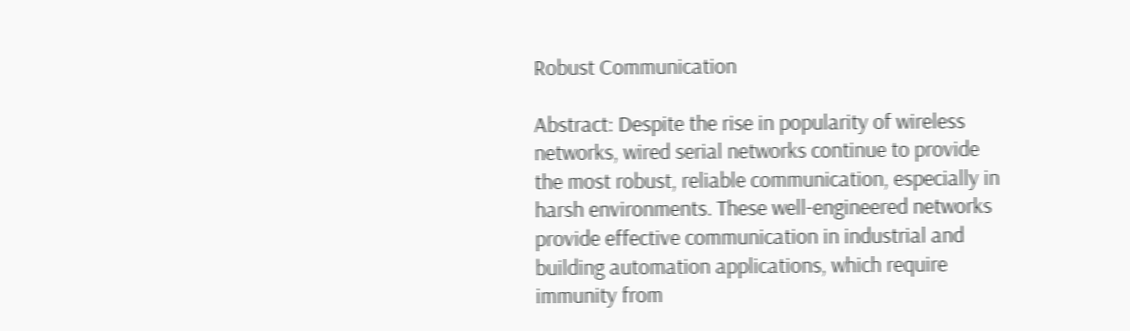Robust Communication

Abstract: Despite the rise in popularity of wireless networks, wired serial networks continue to provide the most robust, reliable communication, especially in harsh environments. These well-engineered networks provide effective communication in industrial and building automation applications, which require immunity from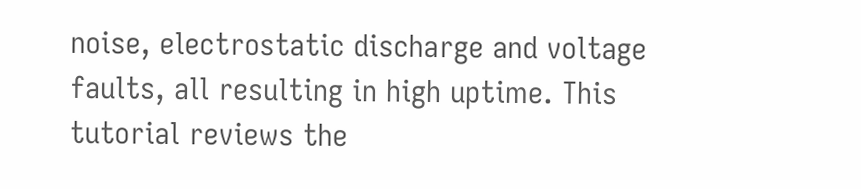noise, electrostatic discharge and voltage faults, all resulting in high uptime. This tutorial reviews the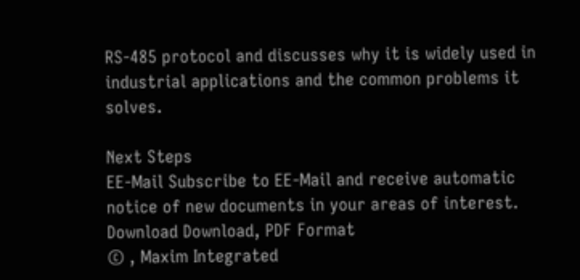RS-485 protocol and discusses why it is widely used in industrial applications and the common problems it solves.

Next Steps
EE-Mail Subscribe to EE-Mail and receive automatic notice of new documents in your areas of interest.
Download Download, PDF Format
© , Maxim Integrated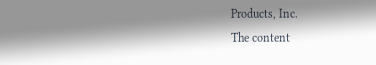Products, Inc.
The content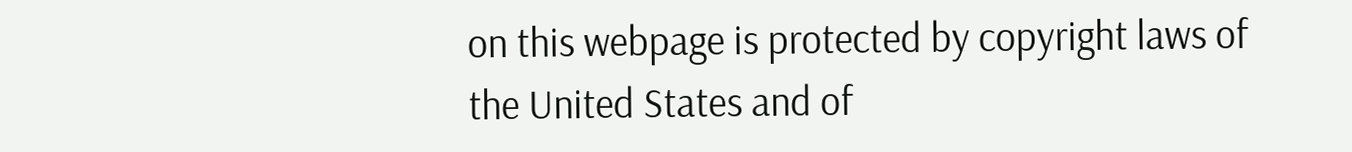on this webpage is protected by copyright laws of the United States and of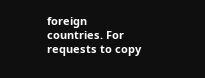foreign countries. For requests to copy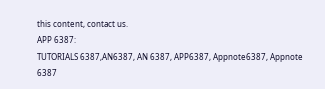this content, contact us.
APP 6387:
TUTORIALS 6387,AN6387, AN 6387, APP6387, Appnote6387, Appnote 6387